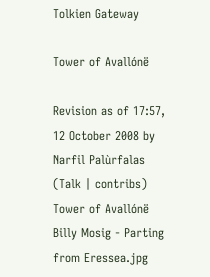Tolkien Gateway

Tower of Avallónë

Revision as of 17:57, 12 October 2008 by Narfil Palùrfalas (Talk | contribs)
Tower of Avallónë
Billy Mosig - Parting from Eressea.jpg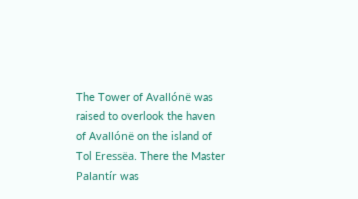The Tower of Avallónë was raised to overlook the haven of Avallónë on the island of Tol Eressëa. There the Master Palantír was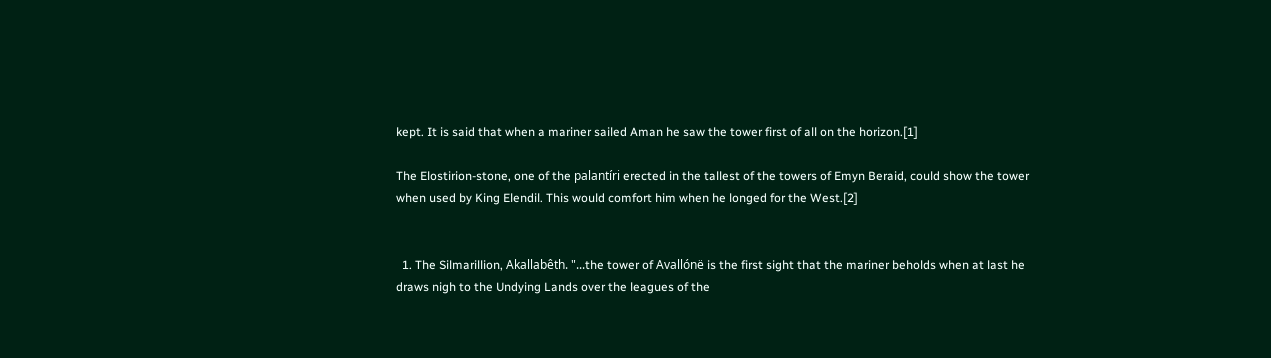kept. It is said that when a mariner sailed Aman he saw the tower first of all on the horizon.[1]

The Elostirion-stone, one of the palantíri erected in the tallest of the towers of Emyn Beraid, could show the tower when used by King Elendil. This would comfort him when he longed for the West.[2]


  1. The Silmarillion, Akallabêth. "...the tower of Avallónë is the first sight that the mariner beholds when at last he draws nigh to the Undying Lands over the leagues of the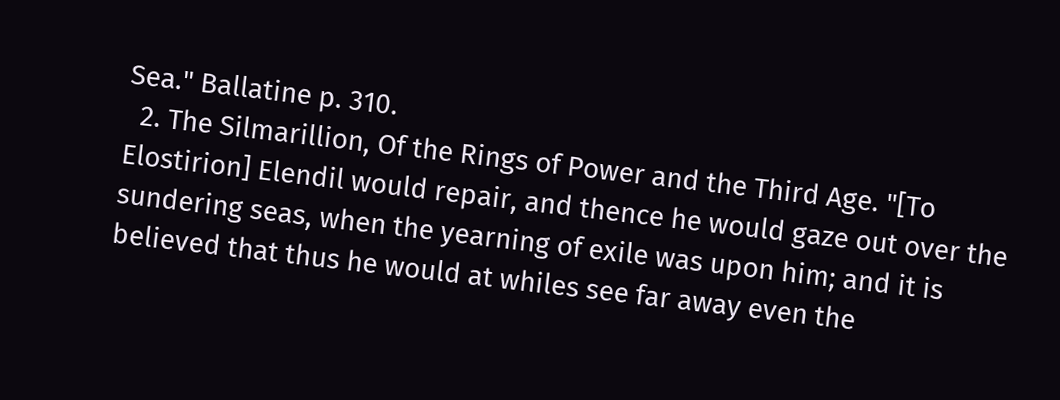Sea." Ballatine p. 310.
  2. The Silmarillion, Of the Rings of Power and the Third Age. "[To Elostirion] Elendil would repair, and thence he would gaze out over the sundering seas, when the yearning of exile was upon him; and it is believed that thus he would at whiles see far away even the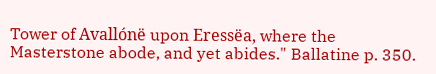Tower of Avallónë upon Eressëa, where the Masterstone abode, and yet abides." Ballatine p. 350.